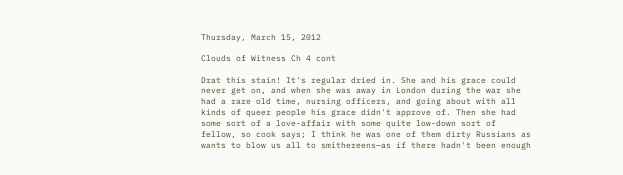Thursday, March 15, 2012

Clouds of Witness Ch 4 cont

Drat this stain! It's regular dried in. She and his grace could never get on, and when she was away in London during the war she had a rare old time, nursing officers, and going about with all kinds of queer people his grace didn't approve of. Then she had some sort of a love-affair with some quite low-down sort of fellow, so cook says; I think he was one of them dirty Russians as wants to blow us all to smithereens—as if there hadn't been enough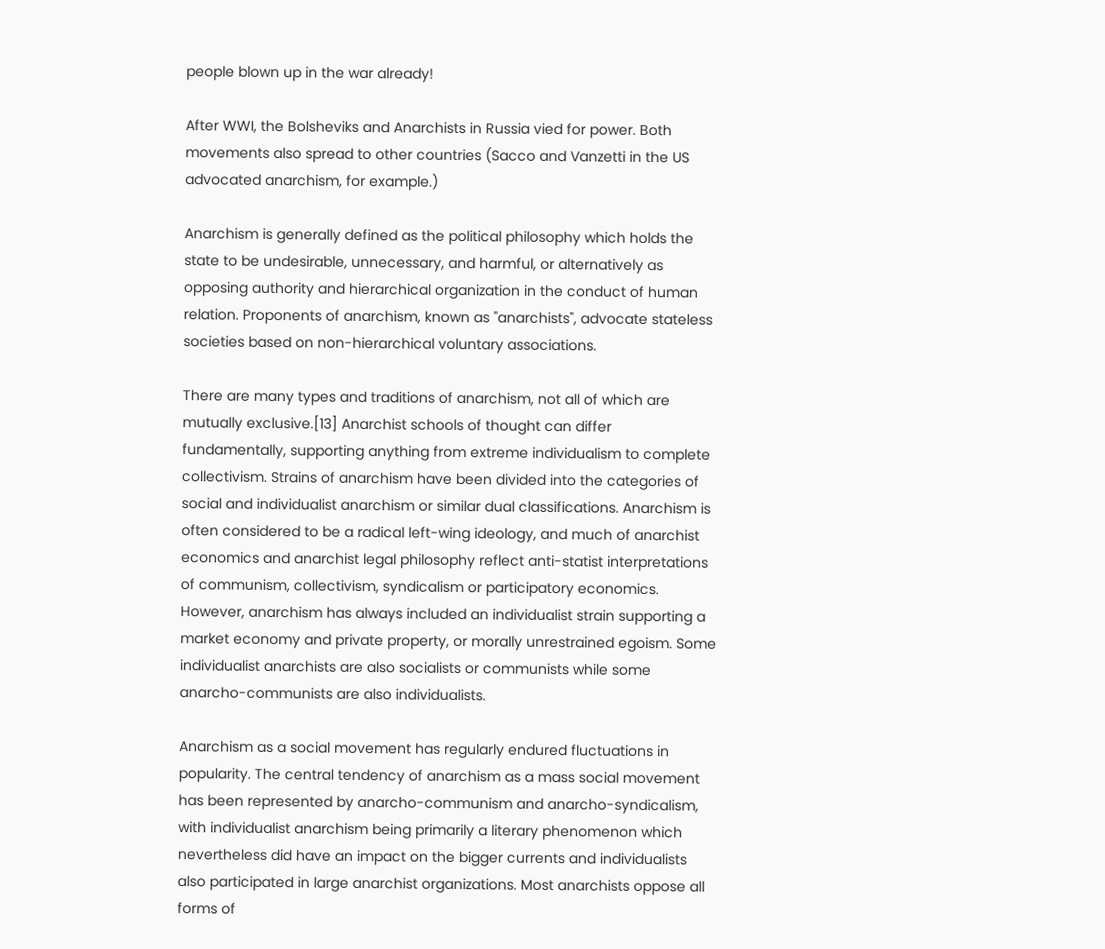people blown up in the war already!

After WWI, the Bolsheviks and Anarchists in Russia vied for power. Both movements also spread to other countries (Sacco and Vanzetti in the US advocated anarchism, for example.)

Anarchism is generally defined as the political philosophy which holds the state to be undesirable, unnecessary, and harmful, or alternatively as opposing authority and hierarchical organization in the conduct of human relation. Proponents of anarchism, known as "anarchists", advocate stateless societies based on non-hierarchical voluntary associations.

There are many types and traditions of anarchism, not all of which are mutually exclusive.[13] Anarchist schools of thought can differ fundamentally, supporting anything from extreme individualism to complete collectivism. Strains of anarchism have been divided into the categories of social and individualist anarchism or similar dual classifications. Anarchism is often considered to be a radical left-wing ideology, and much of anarchist economics and anarchist legal philosophy reflect anti-statist interpretations of communism, collectivism, syndicalism or participatory economics. However, anarchism has always included an individualist strain supporting a market economy and private property, or morally unrestrained egoism. Some individualist anarchists are also socialists or communists while some anarcho-communists are also individualists.

Anarchism as a social movement has regularly endured fluctuations in popularity. The central tendency of anarchism as a mass social movement has been represented by anarcho-communism and anarcho-syndicalism, with individualist anarchism being primarily a literary phenomenon which nevertheless did have an impact on the bigger currents and individualists also participated in large anarchist organizations. Most anarchists oppose all forms of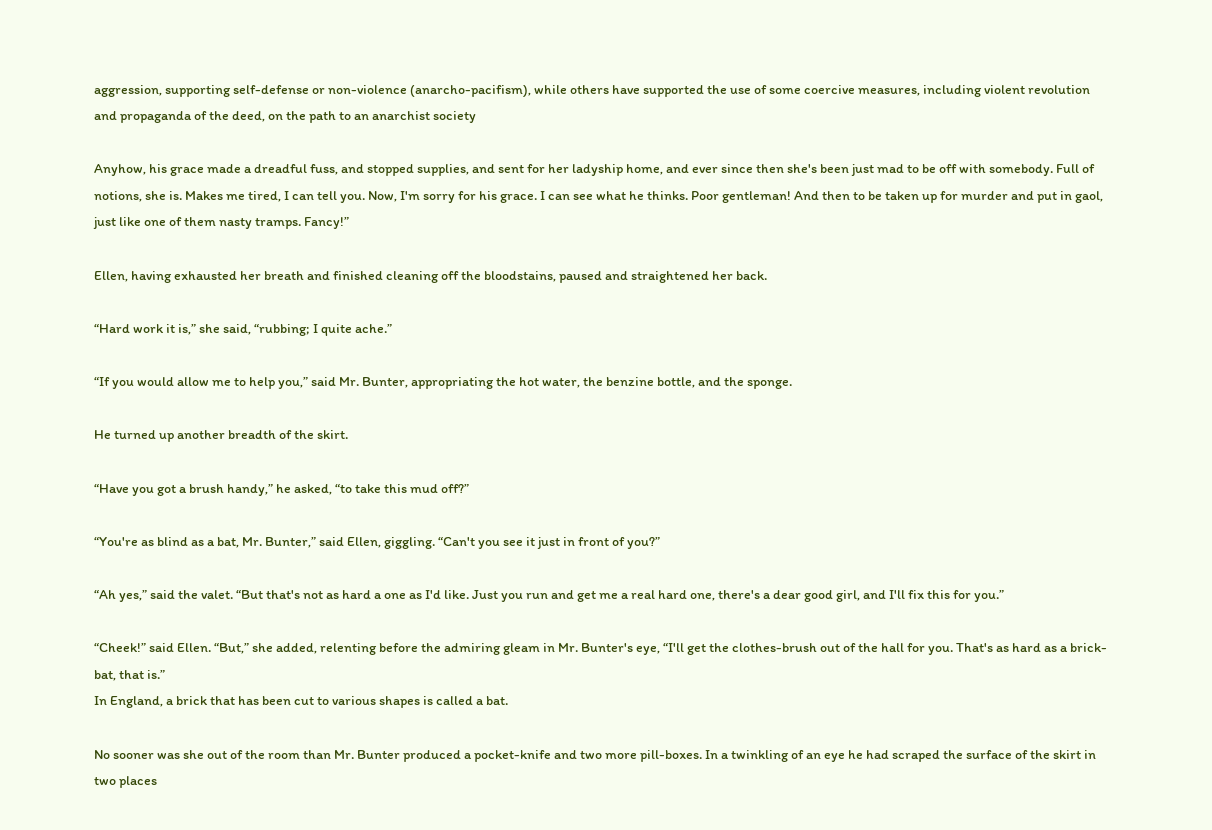aggression, supporting self-defense or non-violence (anarcho-pacifism), while others have supported the use of some coercive measures, including violent revolution and propaganda of the deed, on the path to an anarchist society

Anyhow, his grace made a dreadful fuss, and stopped supplies, and sent for her ladyship home, and ever since then she's been just mad to be off with somebody. Full of notions, she is. Makes me tired, I can tell you. Now, I'm sorry for his grace. I can see what he thinks. Poor gentleman! And then to be taken up for murder and put in gaol, just like one of them nasty tramps. Fancy!”

Ellen, having exhausted her breath and finished cleaning off the bloodstains, paused and straightened her back.

“Hard work it is,” she said, “rubbing; I quite ache.”

“If you would allow me to help you,” said Mr. Bunter, appropriating the hot water, the benzine bottle, and the sponge.

He turned up another breadth of the skirt.

“Have you got a brush handy,” he asked, “to take this mud off?”

“You're as blind as a bat, Mr. Bunter,” said Ellen, giggling. “Can't you see it just in front of you?”

“Ah yes,” said the valet. “But that's not as hard a one as I'd like. Just you run and get me a real hard one, there's a dear good girl, and I'll fix this for you.”

“Cheek!” said Ellen. “But,” she added, relenting before the admiring gleam in Mr. Bunter's eye, “I'll get the clothes-brush out of the hall for you. That's as hard as a brick-bat, that is.”
In England, a brick that has been cut to various shapes is called a bat.

No sooner was she out of the room than Mr. Bunter produced a pocket-knife and two more pill-boxes. In a twinkling of an eye he had scraped the surface of the skirt in two places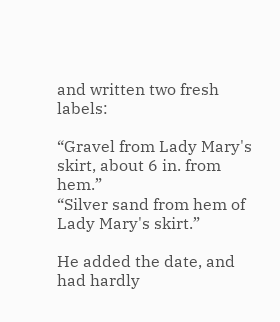and written two fresh labels:

“Gravel from Lady Mary's skirt, about 6 in. from hem.”
“Silver sand from hem of Lady Mary's skirt.”

He added the date, and had hardly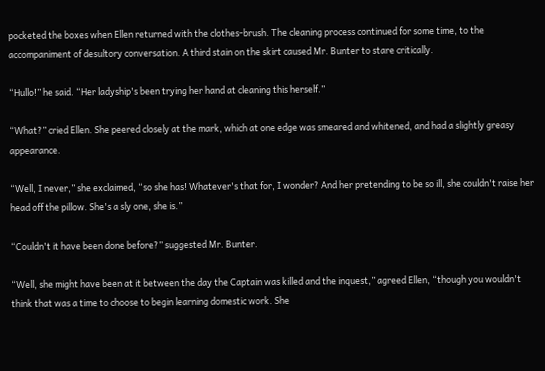pocketed the boxes when Ellen returned with the clothes-brush. The cleaning process continued for some time, to the accompaniment of desultory conversation. A third stain on the skirt caused Mr. Bunter to stare critically.

“Hullo!” he said. “Her ladyship's been trying her hand at cleaning this herself.”

“What?” cried Ellen. She peered closely at the mark, which at one edge was smeared and whitened, and had a slightly greasy appearance.

“Well, I never,” she exclaimed, “so she has! Whatever's that for, I wonder? And her pretending to be so ill, she couldn't raise her head off the pillow. She's a sly one, she is.”

“Couldn't it have been done before?” suggested Mr. Bunter.

“Well, she might have been at it between the day the Captain was killed and the inquest,” agreed Ellen, “though you wouldn't think that was a time to choose to begin learning domestic work. She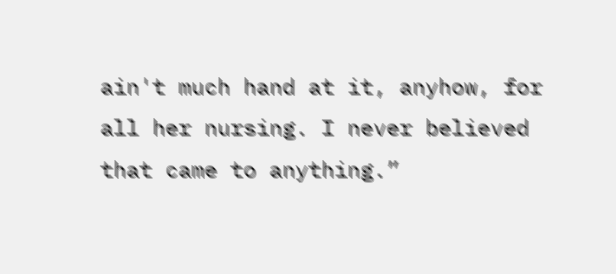ain't much hand at it, anyhow, for all her nursing. I never believed that came to anything.”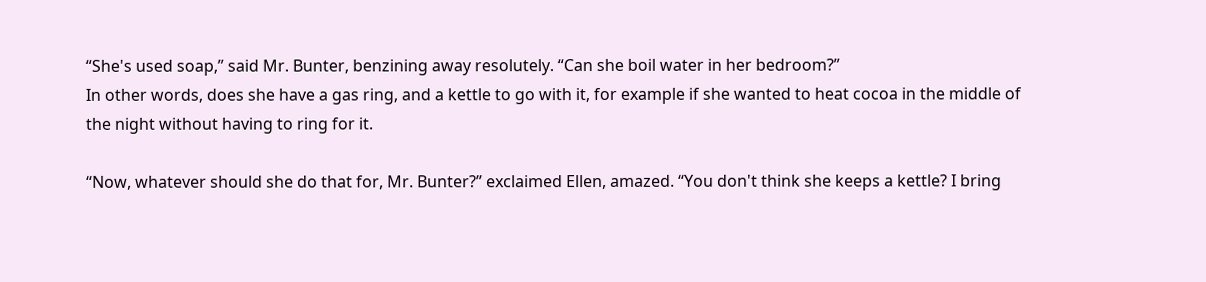“She's used soap,” said Mr. Bunter, benzining away resolutely. “Can she boil water in her bedroom?”
In other words, does she have a gas ring, and a kettle to go with it, for example if she wanted to heat cocoa in the middle of the night without having to ring for it.

“Now, whatever should she do that for, Mr. Bunter?” exclaimed Ellen, amazed. “You don't think she keeps a kettle? I bring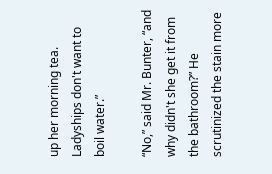up her morning tea. Ladyships don't want to boil water.”

“No,” said Mr. Bunter, “and why didn't she get it from the bathroom?” He scrutinized the stain more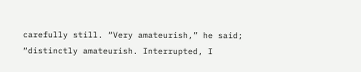carefully still. “Very amateurish,” he said; “distinctly amateurish. Interrupted, I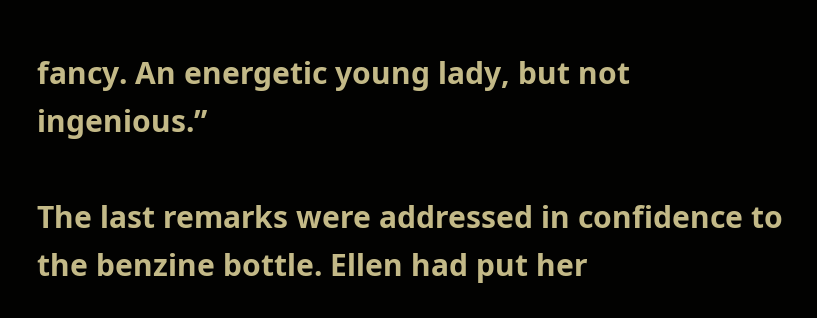fancy. An energetic young lady, but not ingenious.”

The last remarks were addressed in confidence to the benzine bottle. Ellen had put her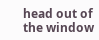head out of the window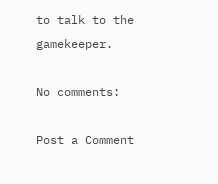to talk to the gamekeeper.

No comments:

Post a Comment